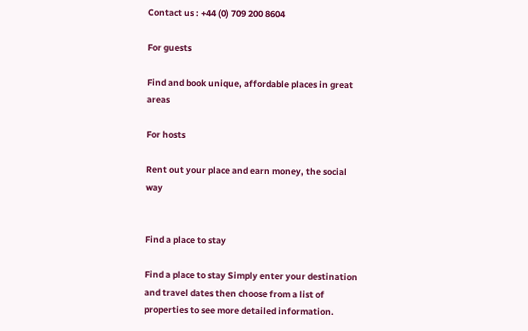Contact us : +44 (0) 709 200 8604

For guests

Find and book unique, affordable places in great areas

For hosts

Rent out your place and earn money, the social way


Find a place to stay

Find a place to stay Simply enter your destination and travel dates then choose from a list of properties to see more detailed information.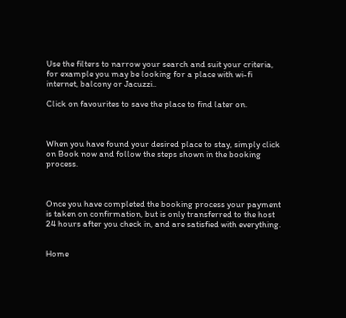Use the filters to narrow your search and suit your criteria, for example you may be looking for a place with wi-fi internet, balcony or Jacuzzi..

Click on favourites to save the place to find later on.



When you have found your desired place to stay, simply click on Book now and follow the steps shown in the booking process.



Once you have completed the booking process your payment is taken on confirmation, but is only transferred to the host 24 hours after you check in, and are satisfied with everything.


Home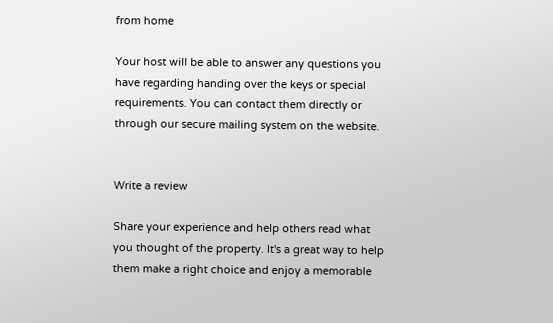from home

Your host will be able to answer any questions you have regarding handing over the keys or special requirements. You can contact them directly or through our secure mailing system on the website.


Write a review

Share your experience and help others read what you thought of the property. It's a great way to help them make a right choice and enjoy a memorable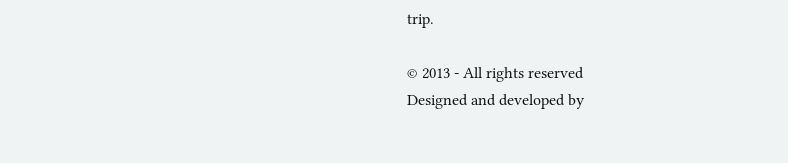trip.

© 2013 - All rights reserved
Designed and developed by